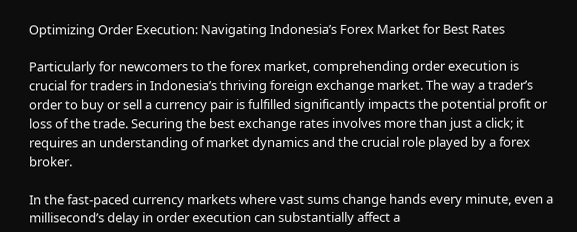Optimizing Order Execution: Navigating Indonesia’s Forex Market for Best Rates

Particularly for newcomers to the forex market, comprehending order execution is crucial for traders in Indonesia’s thriving foreign exchange market. The way a trader’s order to buy or sell a currency pair is fulfilled significantly impacts the potential profit or loss of the trade. Securing the best exchange rates involves more than just a click; it requires an understanding of market dynamics and the crucial role played by a forex broker.

In the fast-paced currency markets where vast sums change hands every minute, even a millisecond’s delay in order execution can substantially affect a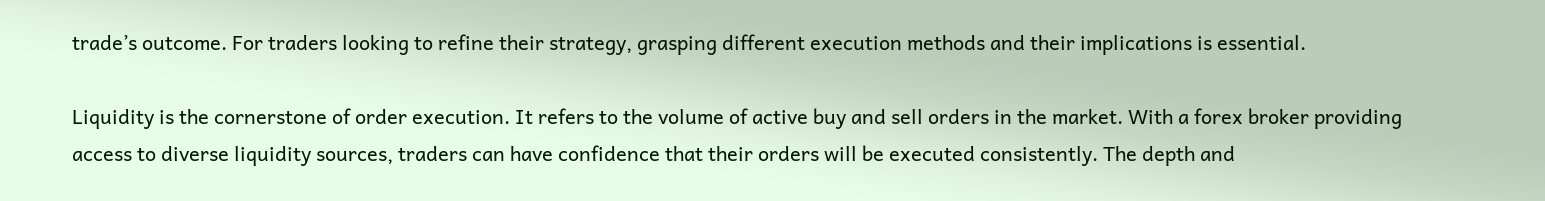trade’s outcome. For traders looking to refine their strategy, grasping different execution methods and their implications is essential.

Liquidity is the cornerstone of order execution. It refers to the volume of active buy and sell orders in the market. With a forex broker providing access to diverse liquidity sources, traders can have confidence that their orders will be executed consistently. The depth and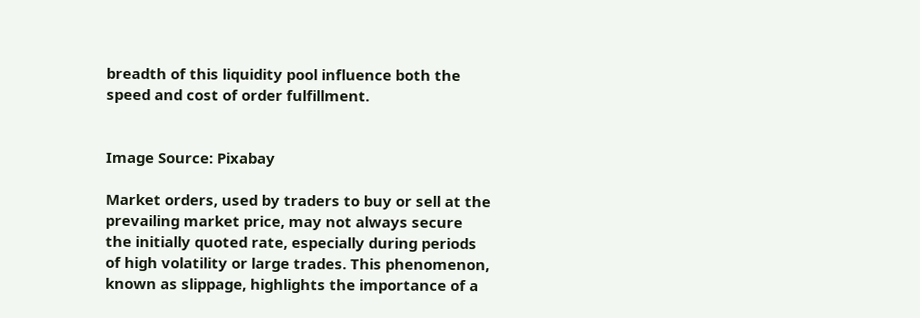breadth of this liquidity pool influence both the speed and cost of order fulfillment.


Image Source: Pixabay

Market orders, used by traders to buy or sell at the prevailing market price, may not always secure the initially quoted rate, especially during periods of high volatility or large trades. This phenomenon, known as slippage, highlights the importance of a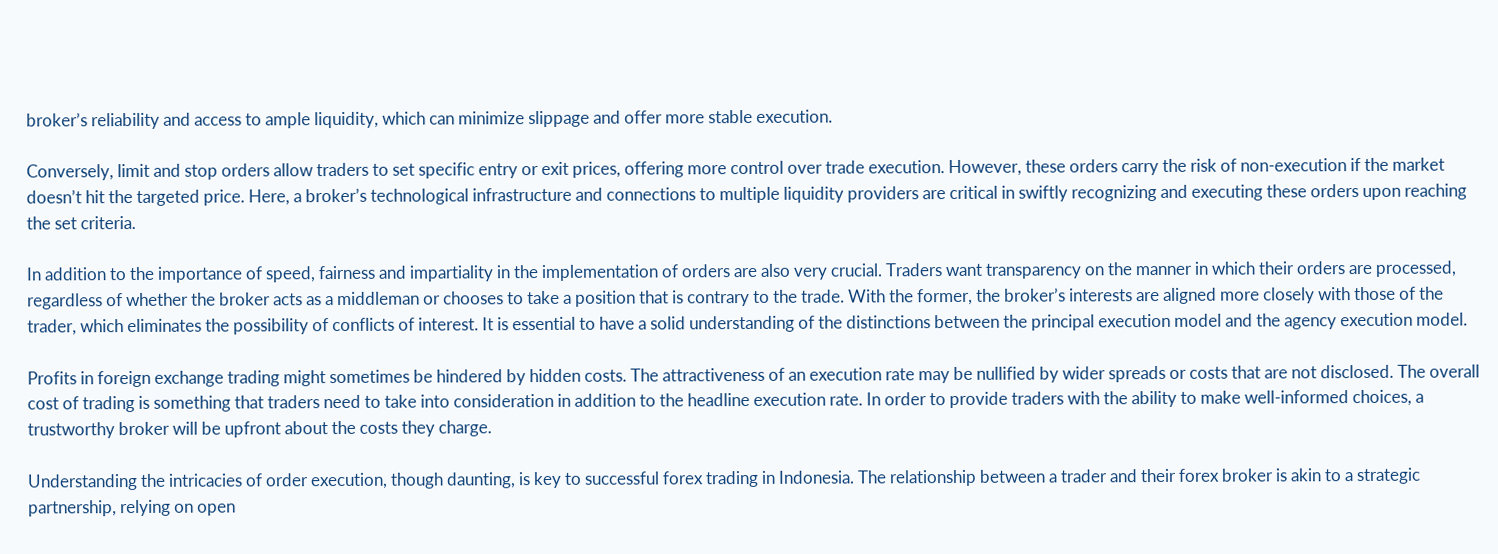broker’s reliability and access to ample liquidity, which can minimize slippage and offer more stable execution.

Conversely, limit and stop orders allow traders to set specific entry or exit prices, offering more control over trade execution. However, these orders carry the risk of non-execution if the market doesn’t hit the targeted price. Here, a broker’s technological infrastructure and connections to multiple liquidity providers are critical in swiftly recognizing and executing these orders upon reaching the set criteria.

In addition to the importance of speed, fairness and impartiality in the implementation of orders are also very crucial. Traders want transparency on the manner in which their orders are processed, regardless of whether the broker acts as a middleman or chooses to take a position that is contrary to the trade. With the former, the broker’s interests are aligned more closely with those of the trader, which eliminates the possibility of conflicts of interest. It is essential to have a solid understanding of the distinctions between the principal execution model and the agency execution model.

Profits in foreign exchange trading might sometimes be hindered by hidden costs. The attractiveness of an execution rate may be nullified by wider spreads or costs that are not disclosed. The overall cost of trading is something that traders need to take into consideration in addition to the headline execution rate. In order to provide traders with the ability to make well-informed choices, a trustworthy broker will be upfront about the costs they charge.

Understanding the intricacies of order execution, though daunting, is key to successful forex trading in Indonesia. The relationship between a trader and their forex broker is akin to a strategic partnership, relying on open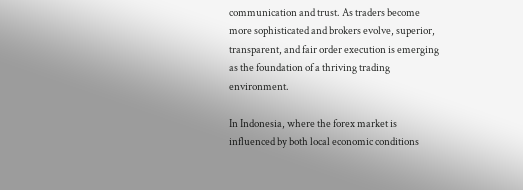communication and trust. As traders become more sophisticated and brokers evolve, superior, transparent, and fair order execution is emerging as the foundation of a thriving trading environment.

In Indonesia, where the forex market is influenced by both local economic conditions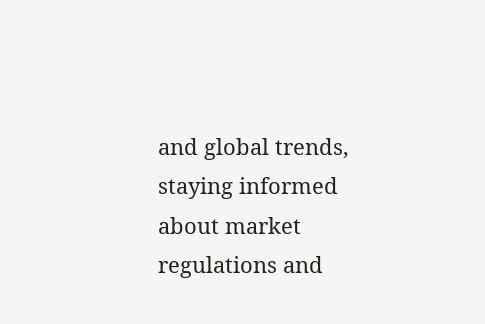and global trends, staying informed about market regulations and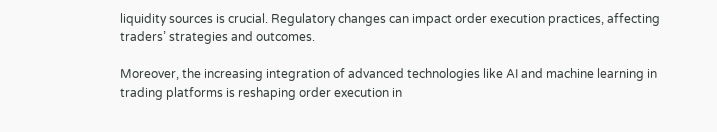liquidity sources is crucial. Regulatory changes can impact order execution practices, affecting traders’ strategies and outcomes.

Moreover, the increasing integration of advanced technologies like AI and machine learning in trading platforms is reshaping order execution in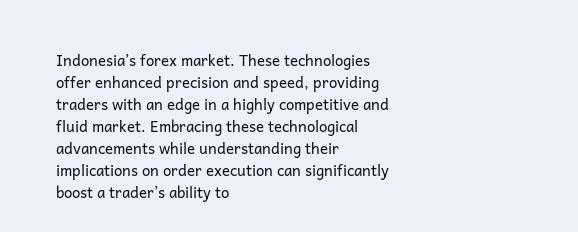Indonesia’s forex market. These technologies offer enhanced precision and speed, providing traders with an edge in a highly competitive and fluid market. Embracing these technological advancements while understanding their implications on order execution can significantly boost a trader’s ability to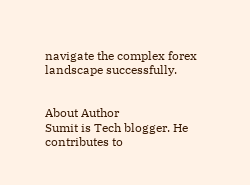navigate the complex forex landscape successfully.


About Author
Sumit is Tech blogger. He contributes to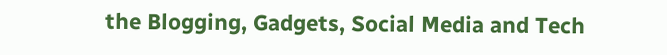the Blogging, Gadgets, Social Media and Tech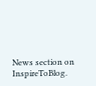News section on InspireToBlog.